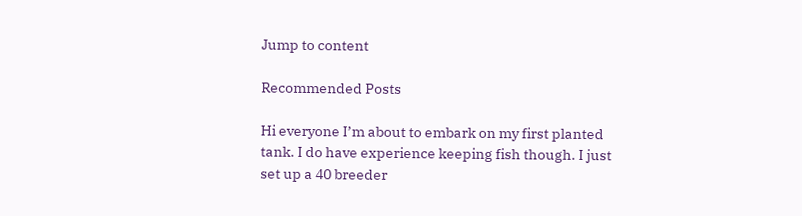Jump to content

Recommended Posts

Hi everyone I’m about to embark on my first planted tank. I do have experience keeping fish though. I just set up a 40 breeder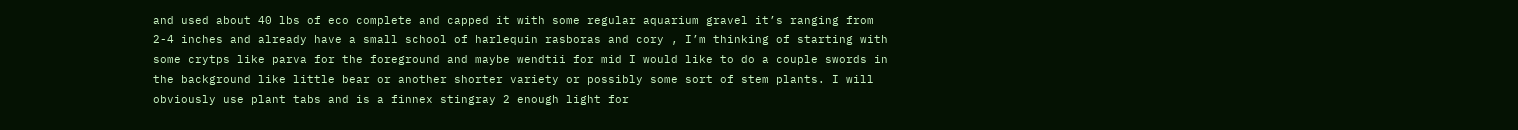and used about 40 lbs of eco complete and capped it with some regular aquarium gravel it’s ranging from 2-4 inches and already have a small school of harlequin rasboras and cory , I’m thinking of starting with some crytps like parva for the foreground and maybe wendtii for mid I would like to do a couple swords in the background like little bear or another shorter variety or possibly some sort of stem plants. I will obviously use plant tabs and is a finnex stingray 2 enough light for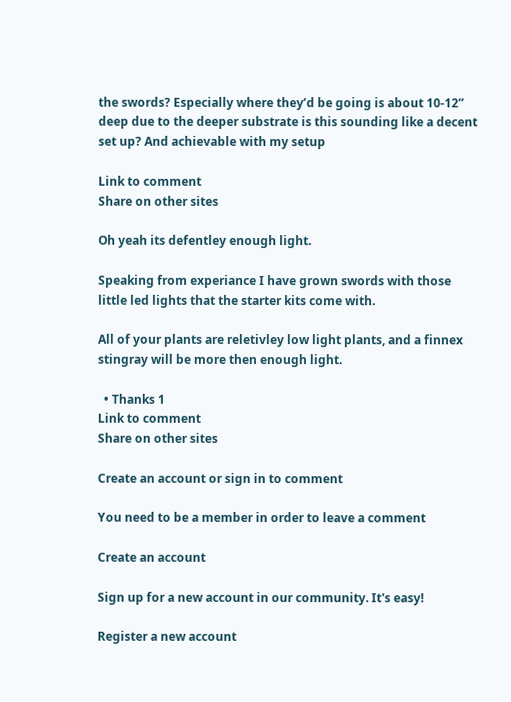the swords? Especially where they’d be going is about 10-12” deep due to the deeper substrate is this sounding like a decent set up? And achievable with my setup

Link to comment
Share on other sites

Oh yeah its defentley enough light.

Speaking from experiance I have grown swords with those little led lights that the starter kits come with.

All of your plants are reletivley low light plants, and a finnex stingray will be more then enough light.

  • Thanks 1
Link to comment
Share on other sites

Create an account or sign in to comment

You need to be a member in order to leave a comment

Create an account

Sign up for a new account in our community. It's easy!

Register a new account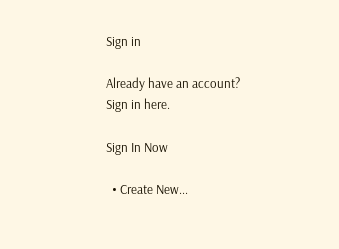Sign in

Already have an account? Sign in here.

Sign In Now

  • Create New...